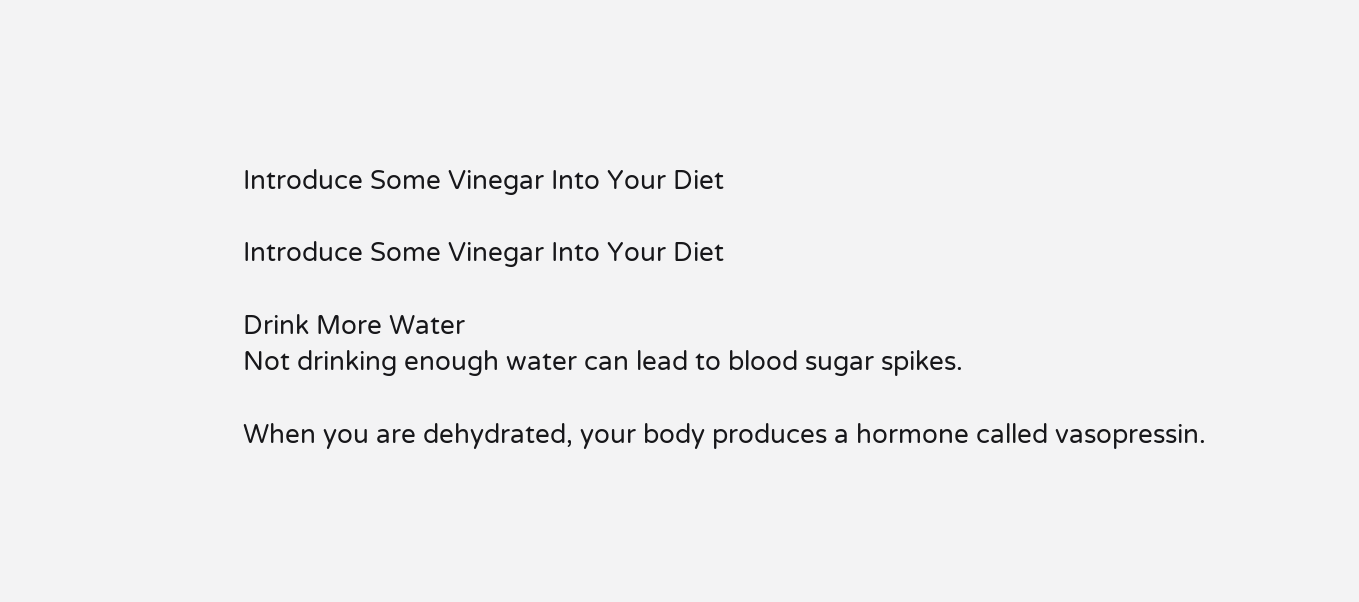Introduce Some Vinegar Into Your Diet

Introduce Some Vinegar Into Your Diet

Drink More Water
Not drinking enough water can lead to blood sugar spikes.

When you are dehydrated, your body produces a hormone called vasopressin.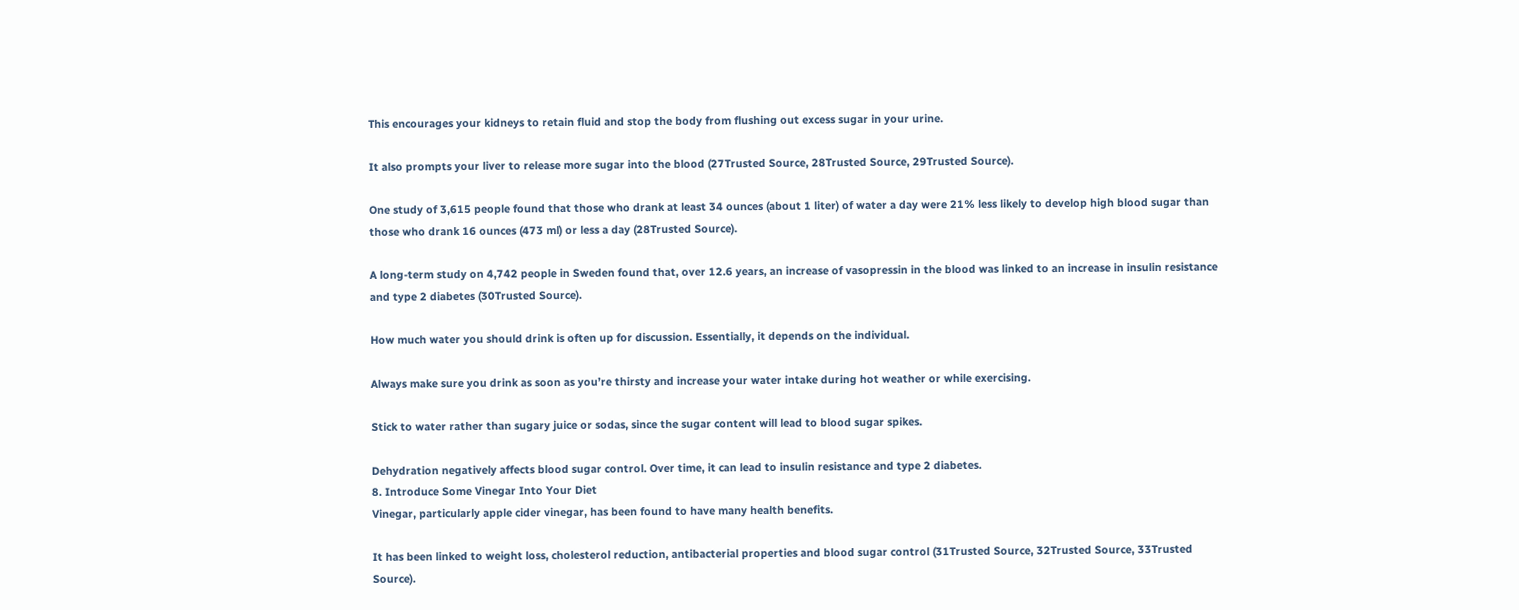This encourages your kidneys to retain fluid and stop the body from flushing out excess sugar in your urine.

It also prompts your liver to release more sugar into the blood (27Trusted Source, 28Trusted Source, 29Trusted Source).

One study of 3,615 people found that those who drank at least 34 ounces (about 1 liter) of water a day were 21% less likely to develop high blood sugar than those who drank 16 ounces (473 ml) or less a day (28Trusted Source).

A long-term study on 4,742 people in Sweden found that, over 12.6 years, an increase of vasopressin in the blood was linked to an increase in insulin resistance and type 2 diabetes (30Trusted Source).

How much water you should drink is often up for discussion. Essentially, it depends on the individual.

Always make sure you drink as soon as you’re thirsty and increase your water intake during hot weather or while exercising.

Stick to water rather than sugary juice or sodas, since the sugar content will lead to blood sugar spikes.

Dehydration negatively affects blood sugar control. Over time, it can lead to insulin resistance and type 2 diabetes.
8. Introduce Some Vinegar Into Your Diet
Vinegar, particularly apple cider vinegar, has been found to have many health benefits.

It has been linked to weight loss, cholesterol reduction, antibacterial properties and blood sugar control (31Trusted Source, 32Trusted Source, 33Trusted Source).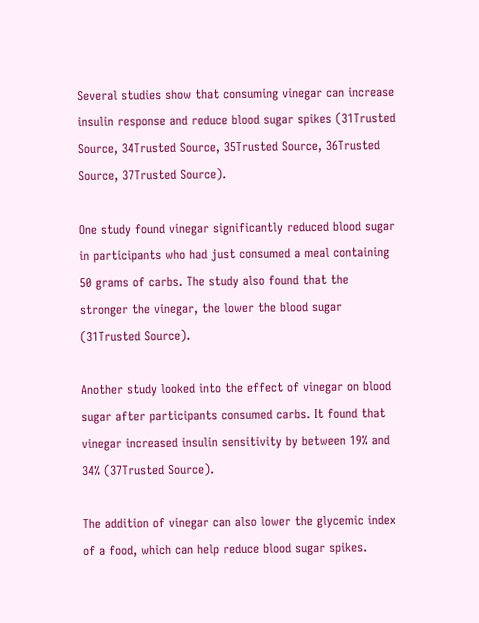Several studies show that consuming vinegar can increase insulin response and reduce blood sugar spikes (31Trusted Source, 34Trusted Source, 35Trusted Source, 36Trusted Source, 37Trusted Source).

One study found vinegar significantly reduced blood sugar in participants who had just consumed a meal containing 50 grams of carbs. The study also found that the stronger the vinegar, the lower the blood sugar (31Trusted Source).

Another study looked into the effect of vinegar on blood sugar after participants consumed carbs. It found that vinegar increased insulin sensitivity by between 19% and 34% (37Trusted Source).

The addition of vinegar can also lower the glycemic index of a food, which can help reduce blood sugar spikes.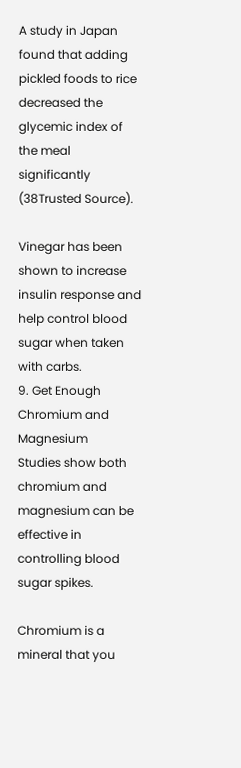A study in Japan found that adding pickled foods to rice decreased the glycemic index of the meal significantly (38Trusted Source).

Vinegar has been shown to increase insulin response and help control blood sugar when taken with carbs.
9. Get Enough Chromium and Magnesium
Studies show both chromium and magnesium can be effective in controlling blood sugar spikes.

Chromium is a mineral that you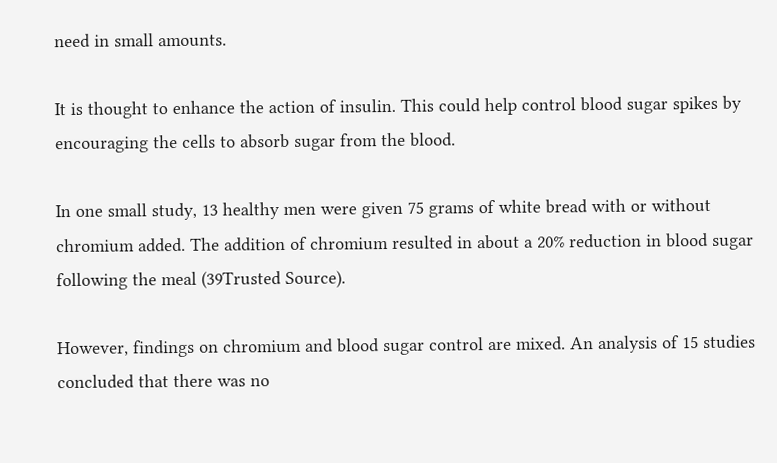need in small amounts.

It is thought to enhance the action of insulin. This could help control blood sugar spikes by encouraging the cells to absorb sugar from the blood.

In one small study, 13 healthy men were given 75 grams of white bread with or without chromium added. The addition of chromium resulted in about a 20% reduction in blood sugar following the meal (39Trusted Source).

However, findings on chromium and blood sugar control are mixed. An analysis of 15 studies concluded that there was no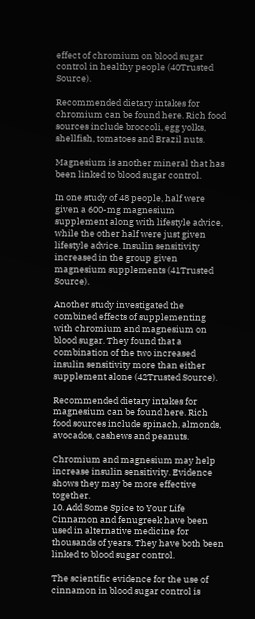effect of chromium on blood sugar control in healthy people (40Trusted Source).

Recommended dietary intakes for chromium can be found here. Rich food sources include broccoli, egg yolks, shellfish, tomatoes and Brazil nuts.

Magnesium is another mineral that has been linked to blood sugar control.

In one study of 48 people, half were given a 600-mg magnesium supplement along with lifestyle advice, while the other half were just given lifestyle advice. Insulin sensitivity increased in the group given magnesium supplements (41Trusted Source).

Another study investigated the combined effects of supplementing with chromium and magnesium on blood sugar. They found that a combination of the two increased insulin sensitivity more than either supplement alone (42Trusted Source).

Recommended dietary intakes for magnesium can be found here. Rich food sources include spinach, almonds, avocados, cashews and peanuts.

Chromium and magnesium may help increase insulin sensitivity. Evidence shows they may be more effective together.
10. Add Some Spice to Your Life
Cinnamon and fenugreek have been used in alternative medicine for thousands of years. They have both been linked to blood sugar control.

The scientific evidence for the use of cinnamon in blood sugar control is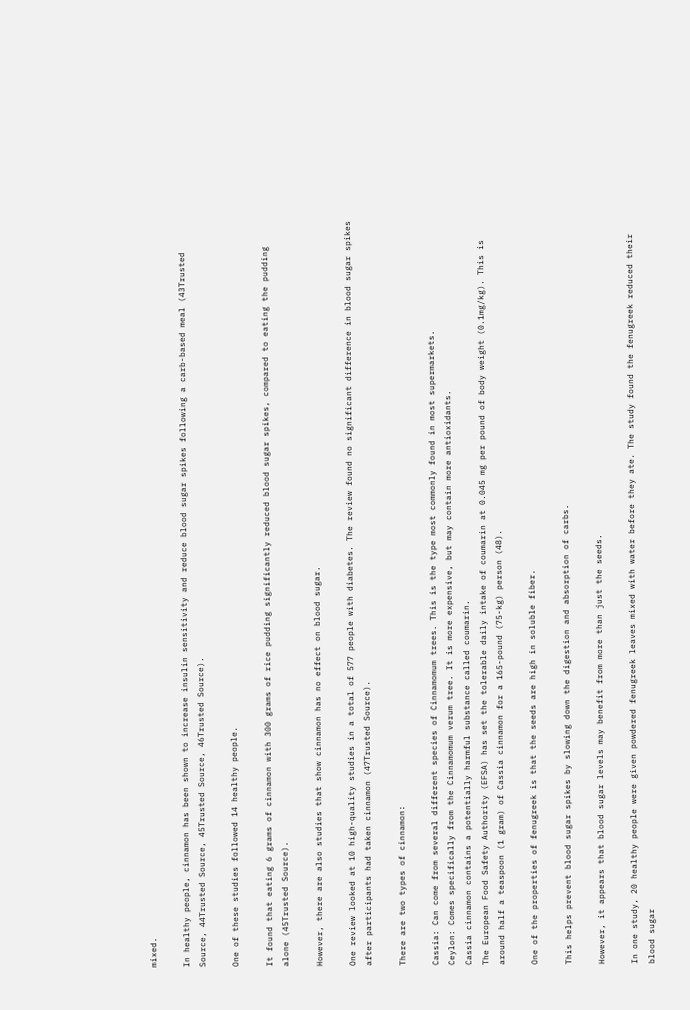mixed.

In healthy people, cinnamon has been shown to increase insulin sensitivity and reduce blood sugar spikes following a carb-based meal (43Trusted Source, 44Trusted Source, 45Trusted Source, 46Trusted Source).

One of these studies followed 14 healthy people.

It found that eating 6 grams of cinnamon with 300 grams of rice pudding significantly reduced blood sugar spikes, compared to eating the pudding alone (45Trusted Source).

However, there are also studies that show cinnamon has no effect on blood sugar.

One review looked at 10 high-quality studies in a total of 577 people with diabetes. The review found no significant difference in blood sugar spikes after participants had taken cinnamon (47Trusted Source).

There are two types of cinnamon:

Cassia: Can come from several different species of Cinnamomum trees. This is the type most commonly found in most supermarkets.
Ceylon: Comes specifically from the Cinnamomum verum tree. It is more expensive, but may contain more antioxidants.
Cassia cinnamon contains a potentially harmful substance called coumarin.
The European Food Safety Authority (EFSA) has set the tolerable daily intake of coumarin at 0.045 mg per pound of body weight (0.1mg/kg). This is around half a teaspoon (1 gram) of Cassia cinnamon for a 165-pound (75-kg) person (48).

One of the properties of fenugreek is that the seeds are high in soluble fiber.

This helps prevent blood sugar spikes by slowing down the digestion and absorption of carbs.

However, it appears that blood sugar levels may benefit from more than just the seeds.

In one study, 20 healthy people were given powdered fenugreek leaves mixed with water before they ate. The study found the fenugreek reduced their blood sugar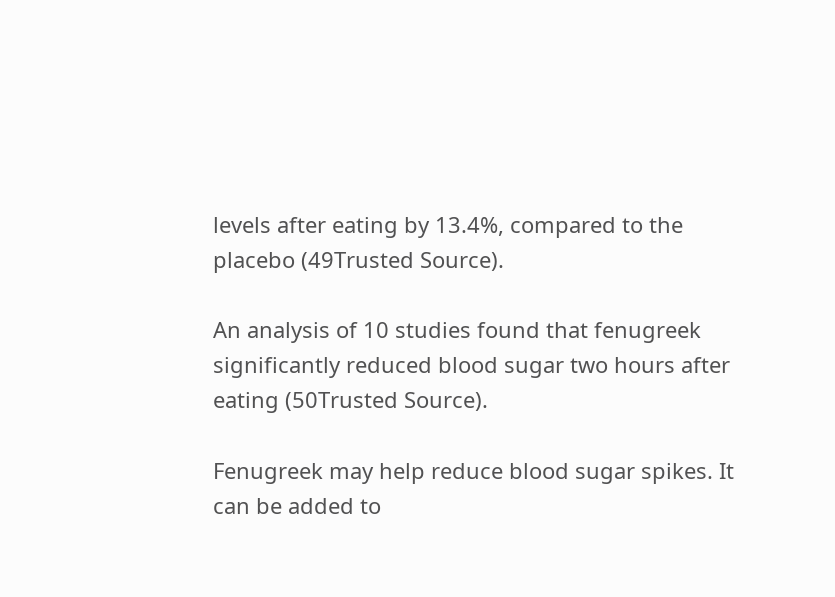levels after eating by 13.4%, compared to the placebo (49Trusted Source).

An analysis of 10 studies found that fenugreek significantly reduced blood sugar two hours after eating (50Trusted Source).

Fenugreek may help reduce blood sugar spikes. It can be added to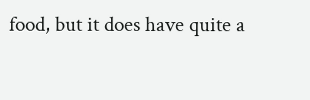food, but it does have quite a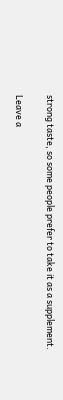strong taste, so some people prefer to take it as a supplement.

Leave a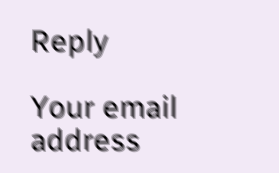Reply

Your email address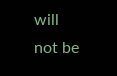will not be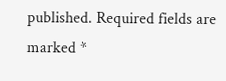published. Required fields are marked *